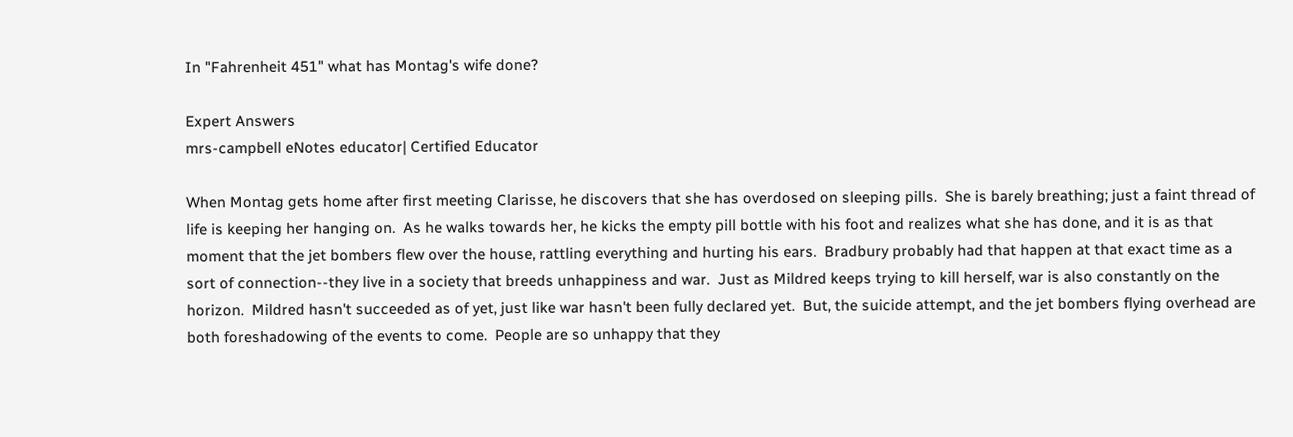In "Fahrenheit 451" what has Montag's wife done?

Expert Answers
mrs-campbell eNotes educator| Certified Educator

When Montag gets home after first meeting Clarisse, he discovers that she has overdosed on sleeping pills.  She is barely breathing; just a faint thread of life is keeping her hanging on.  As he walks towards her, he kicks the empty pill bottle with his foot and realizes what she has done, and it is as that moment that the jet bombers flew over the house, rattling everything and hurting his ears.  Bradbury probably had that happen at that exact time as a sort of connection--they live in a society that breeds unhappiness and war.  Just as Mildred keeps trying to kill herself, war is also constantly on the horizon.  Mildred hasn't succeeded as of yet, just like war hasn't been fully declared yet.  But, the suicide attempt, and the jet bombers flying overhead are both foreshadowing of the events to come.  People are so unhappy that they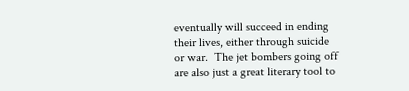eventually will succeed in ending their lives, either through suicide or war.  The jet bombers going off are also just a great literary tool to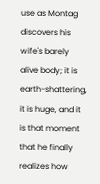use as Montag discovers his wife's barely alive body; it is earth-shattering, it is huge, and it is that moment that he finally realizes how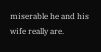miserable he and his wife really are.